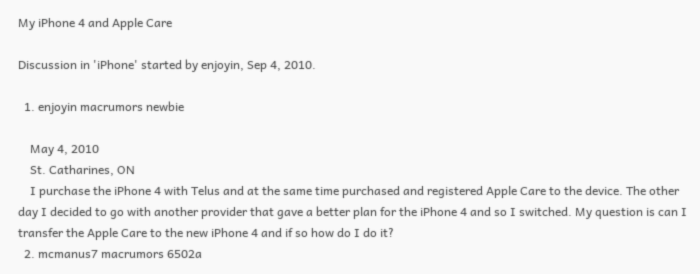My iPhone 4 and Apple Care

Discussion in 'iPhone' started by enjoyin, Sep 4, 2010.

  1. enjoyin macrumors newbie

    May 4, 2010
    St. Catharines, ON
    I purchase the iPhone 4 with Telus and at the same time purchased and registered Apple Care to the device. The other day I decided to go with another provider that gave a better plan for the iPhone 4 and so I switched. My question is can I transfer the Apple Care to the new iPhone 4 and if so how do I do it?
  2. mcmanus7 macrumors 6502a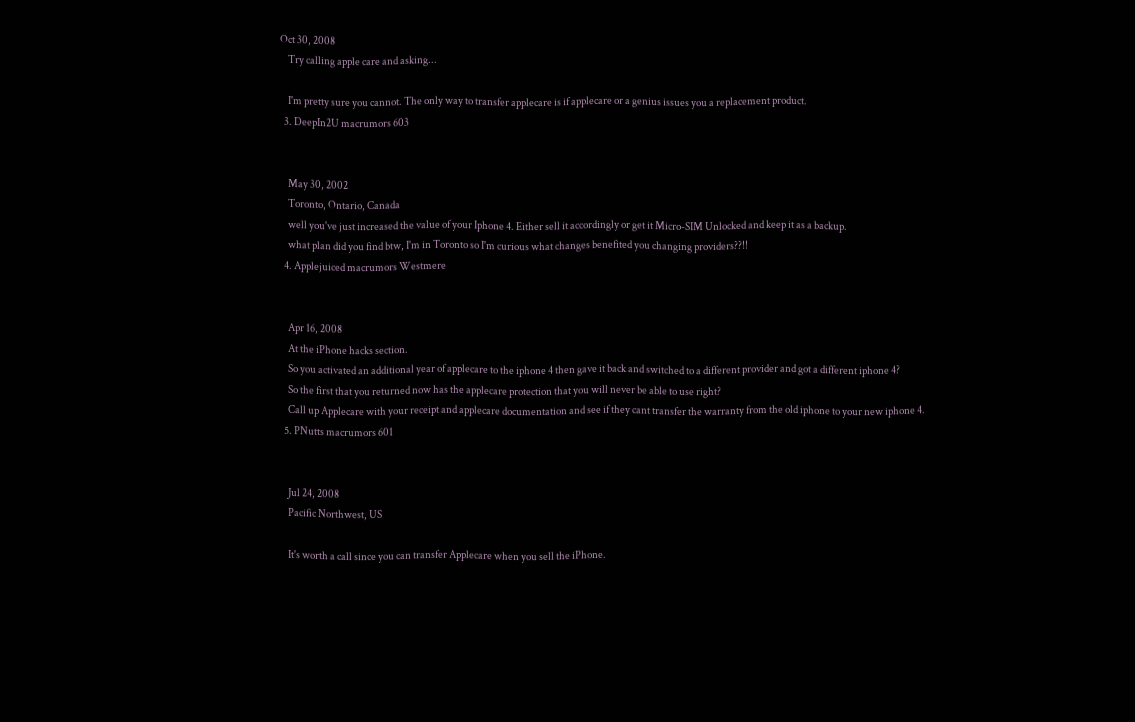Oct 30, 2008
    Try calling apple care and asking...

    I'm pretty sure you cannot. The only way to transfer applecare is if applecare or a genius issues you a replacement product.
  3. DeepIn2U macrumors 603


    May 30, 2002
    Toronto, Ontario, Canada
    well you've just increased the value of your Iphone 4. Either sell it accordingly or get it Micro-SIM Unlocked and keep it as a backup.
    what plan did you find btw, I'm in Toronto so I'm curious what changes benefited you changing providers??!!
  4. Applejuiced macrumors Westmere


    Apr 16, 2008
    At the iPhone hacks section.
    So you activated an additional year of applecare to the iphone 4 then gave it back and switched to a different provider and got a different iphone 4?
    So the first that you returned now has the applecare protection that you will never be able to use right?
    Call up Applecare with your receipt and applecare documentation and see if they cant transfer the warranty from the old iphone to your new iphone 4.
  5. PNutts macrumors 601


    Jul 24, 2008
    Pacific Northwest, US

    It's worth a call since you can transfer Applecare when you sell the iPhone.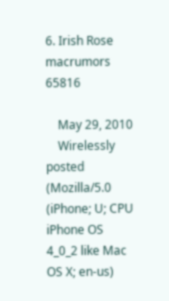6. Irish Rose macrumors 65816

    May 29, 2010
    Wirelessly posted (Mozilla/5.0 (iPhone; U; CPU iPhone OS 4_0_2 like Mac OS X; en-us)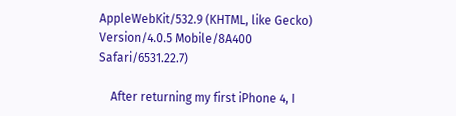AppleWebKit/532.9 (KHTML, like Gecko) Version/4.0.5 Mobile/8A400 Safari/6531.22.7)

    After returning my first iPhone 4, I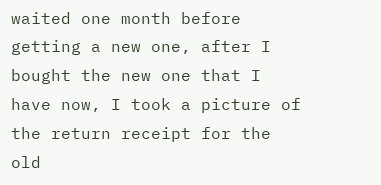waited one month before getting a new one, after I bought the new one that I have now, I took a picture of the return receipt for the old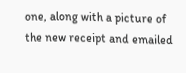one, along with a picture of the new receipt and emailed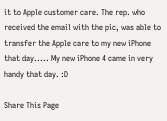it to Apple customer care. The rep. who received the email with the pic, was able to transfer the Apple care to my new iPhone that day..... My new iPhone 4 came in very handy that day. :D

Share This Page